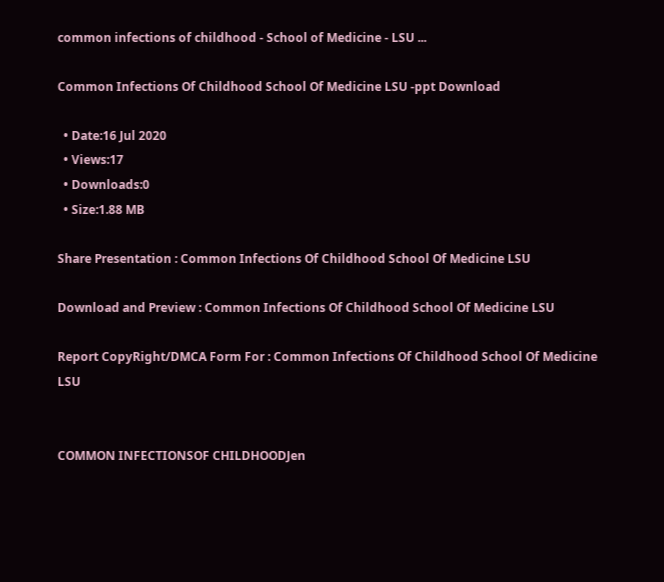common infections of childhood - School of Medicine - LSU ...

Common Infections Of Childhood School Of Medicine LSU -ppt Download

  • Date:16 Jul 2020
  • Views:17
  • Downloads:0
  • Size:1.88 MB

Share Presentation : Common Infections Of Childhood School Of Medicine LSU

Download and Preview : Common Infections Of Childhood School Of Medicine LSU

Report CopyRight/DMCA Form For : Common Infections Of Childhood School Of Medicine LSU


COMMON INFECTIONSOF CHILDHOODJen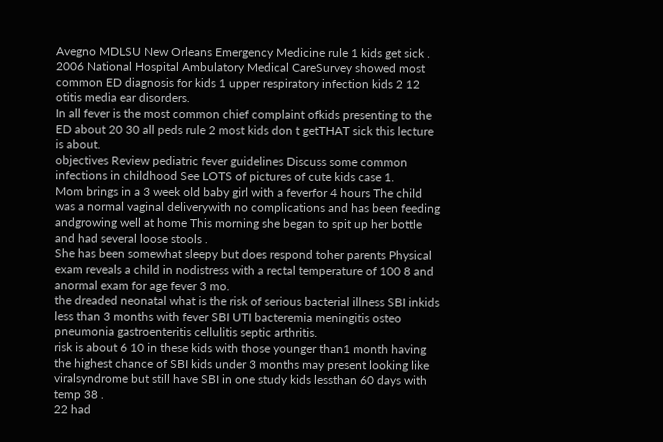Avegno MDLSU New Orleans Emergency Medicine rule 1 kids get sick .
2006 National Hospital Ambulatory Medical CareSurvey showed most common ED diagnosis for kids 1 upper respiratory infection kids 2 12 otitis media ear disorders.
In all fever is the most common chief complaint ofkids presenting to the ED about 20 30 all peds rule 2 most kids don t getTHAT sick this lecture is about.
objectives Review pediatric fever guidelines Discuss some common infections in childhood See LOTS of pictures of cute kids case 1.
Mom brings in a 3 week old baby girl with a feverfor 4 hours The child was a normal vaginal deliverywith no complications and has been feeding andgrowing well at home This morning she began to spit up her bottle and had several loose stools .
She has been somewhat sleepy but does respond toher parents Physical exam reveals a child in nodistress with a rectal temperature of 100 8 and anormal exam for age fever 3 mo.
the dreaded neonatal what is the risk of serious bacterial illness SBI inkids less than 3 months with fever SBI UTI bacteremia meningitis osteo pneumonia gastroenteritis cellulitis septic arthritis.
risk is about 6 10 in these kids with those younger than1 month having the highest chance of SBI kids under 3 months may present looking like viralsyndrome but still have SBI in one study kids lessthan 60 days with temp 38 .
22 had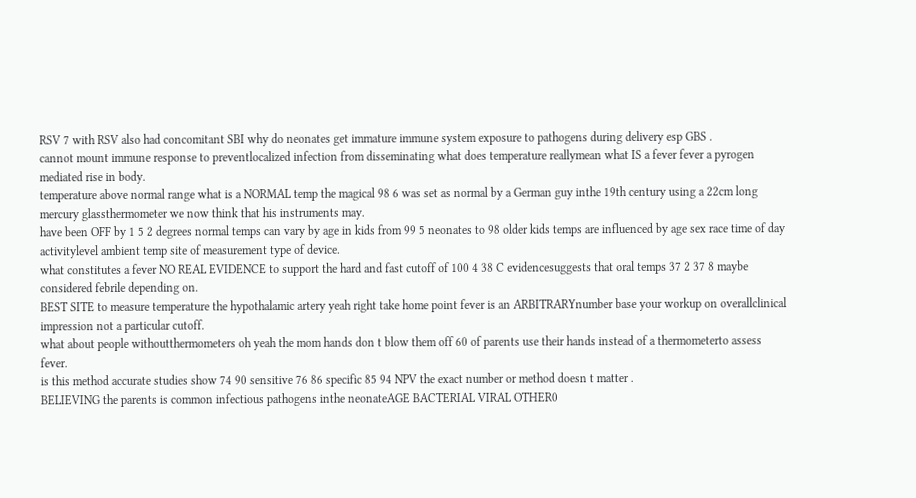RSV 7 with RSV also had concomitant SBI why do neonates get immature immune system exposure to pathogens during delivery esp GBS .
cannot mount immune response to preventlocalized infection from disseminating what does temperature reallymean what IS a fever fever a pyrogen mediated rise in body.
temperature above normal range what is a NORMAL temp the magical 98 6 was set as normal by a German guy inthe 19th century using a 22cm long mercury glassthermometer we now think that his instruments may.
have been OFF by 1 5 2 degrees normal temps can vary by age in kids from 99 5 neonates to 98 older kids temps are influenced by age sex race time of day activitylevel ambient temp site of measurement type of device.
what constitutes a fever NO REAL EVIDENCE to support the hard and fast cutoff of 100 4 38 C evidencesuggests that oral temps 37 2 37 8 maybe considered febrile depending on.
BEST SITE to measure temperature the hypothalamic artery yeah right take home point fever is an ARBITRARYnumber base your workup on overallclinical impression not a particular cutoff.
what about people withoutthermometers oh yeah the mom hands don t blow them off 60 of parents use their hands instead of a thermometerto assess fever.
is this method accurate studies show 74 90 sensitive 76 86 specific 85 94 NPV the exact number or method doesn t matter .
BELIEVING the parents is common infectious pathogens inthe neonateAGE BACTERIAL VIRAL OTHER0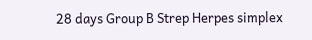28 days Group B Strep Herpes simplex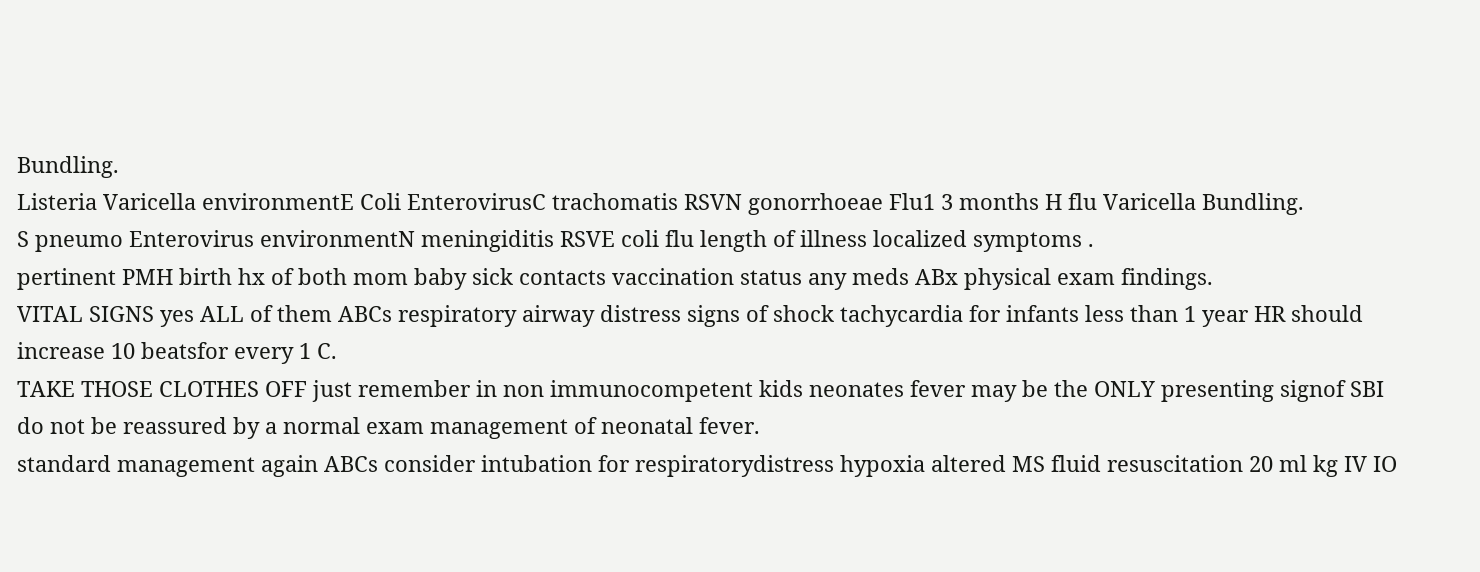Bundling.
Listeria Varicella environmentE Coli EnterovirusC trachomatis RSVN gonorrhoeae Flu1 3 months H flu Varicella Bundling.
S pneumo Enterovirus environmentN meningiditis RSVE coli flu length of illness localized symptoms .
pertinent PMH birth hx of both mom baby sick contacts vaccination status any meds ABx physical exam findings.
VITAL SIGNS yes ALL of them ABCs respiratory airway distress signs of shock tachycardia for infants less than 1 year HR should increase 10 beatsfor every 1 C.
TAKE THOSE CLOTHES OFF just remember in non immunocompetent kids neonates fever may be the ONLY presenting signof SBI do not be reassured by a normal exam management of neonatal fever.
standard management again ABCs consider intubation for respiratorydistress hypoxia altered MS fluid resuscitation 20 ml kg IV IO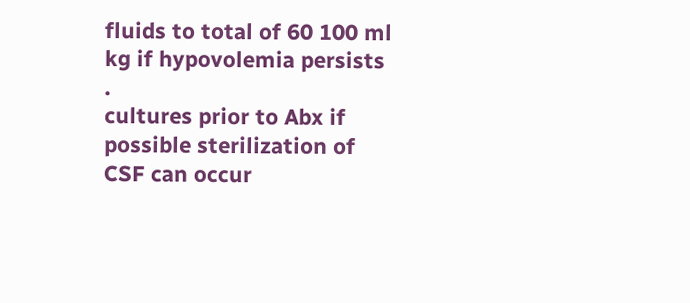fluids to total of 60 100 ml kg if hypovolemia persists .
cultures prior to Abx if possible sterilization of CSF can occur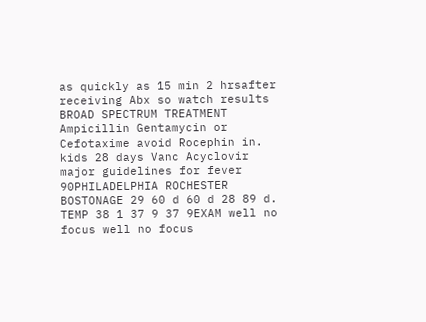as quickly as 15 min 2 hrsafter receiving Abx so watch results BROAD SPECTRUM TREATMENT Ampicillin Gentamycin or Cefotaxime avoid Rocephin in.
kids 28 days Vanc Acyclovir major guidelines for fever 90PHILADELPHIA ROCHESTER BOSTONAGE 29 60 d 60 d 28 89 d.
TEMP 38 1 37 9 37 9EXAM well no focus well no focus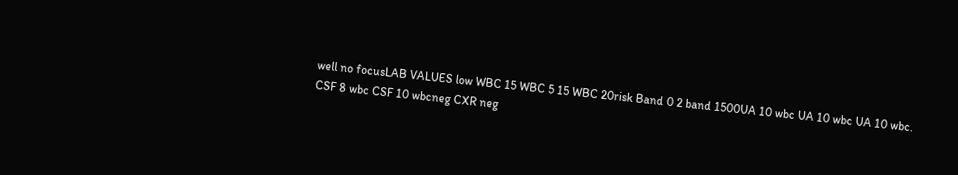well no focusLAB VALUES low WBC 15 WBC 5 15 WBC 20risk Band 0 2 band 1500UA 10 wbc UA 10 wbc UA 10 wbc.
CSF 8 wbc CSF 10 wbcneg CXR neg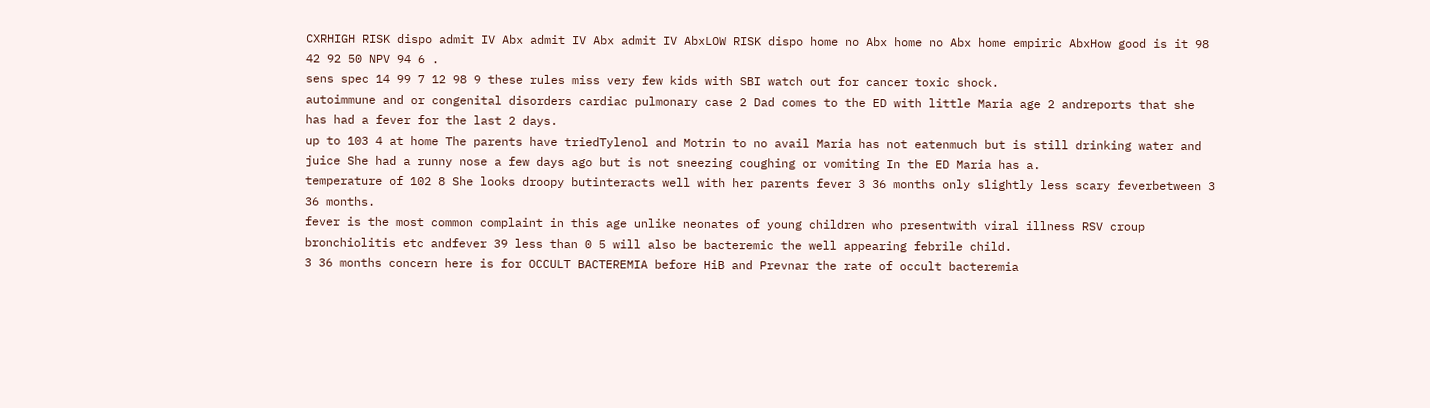CXRHIGH RISK dispo admit IV Abx admit IV Abx admit IV AbxLOW RISK dispo home no Abx home no Abx home empiric AbxHow good is it 98 42 92 50 NPV 94 6 .
sens spec 14 99 7 12 98 9 these rules miss very few kids with SBI watch out for cancer toxic shock.
autoimmune and or congenital disorders cardiac pulmonary case 2 Dad comes to the ED with little Maria age 2 andreports that she has had a fever for the last 2 days.
up to 103 4 at home The parents have triedTylenol and Motrin to no avail Maria has not eatenmuch but is still drinking water and juice She had a runny nose a few days ago but is not sneezing coughing or vomiting In the ED Maria has a.
temperature of 102 8 She looks droopy butinteracts well with her parents fever 3 36 months only slightly less scary feverbetween 3 36 months.
fever is the most common complaint in this age unlike neonates of young children who presentwith viral illness RSV croup bronchiolitis etc andfever 39 less than 0 5 will also be bacteremic the well appearing febrile child.
3 36 months concern here is for OCCULT BACTEREMIA before HiB and Prevnar the rate of occult bacteremia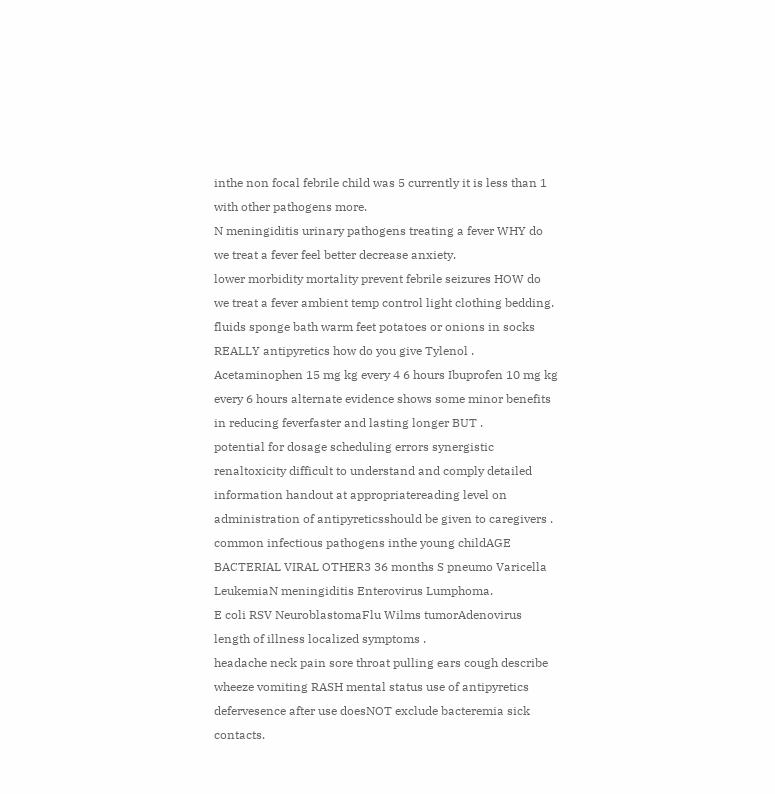inthe non focal febrile child was 5 currently it is less than 1 with other pathogens more.
N meningiditis urinary pathogens treating a fever WHY do we treat a fever feel better decrease anxiety.
lower morbidity mortality prevent febrile seizures HOW do we treat a fever ambient temp control light clothing bedding.
fluids sponge bath warm feet potatoes or onions in socks REALLY antipyretics how do you give Tylenol .
Acetaminophen 15 mg kg every 4 6 hours Ibuprofen 10 mg kg every 6 hours alternate evidence shows some minor benefits in reducing feverfaster and lasting longer BUT .
potential for dosage scheduling errors synergistic renaltoxicity difficult to understand and comply detailed information handout at appropriatereading level on administration of antipyreticsshould be given to caregivers .
common infectious pathogens inthe young childAGE BACTERIAL VIRAL OTHER3 36 months S pneumo Varicella LeukemiaN meningiditis Enterovirus Lumphoma.
E coli RSV NeuroblastomaFlu Wilms tumorAdenovirus length of illness localized symptoms .
headache neck pain sore throat pulling ears cough describe wheeze vomiting RASH mental status use of antipyretics defervesence after use doesNOT exclude bacteremia sick contacts.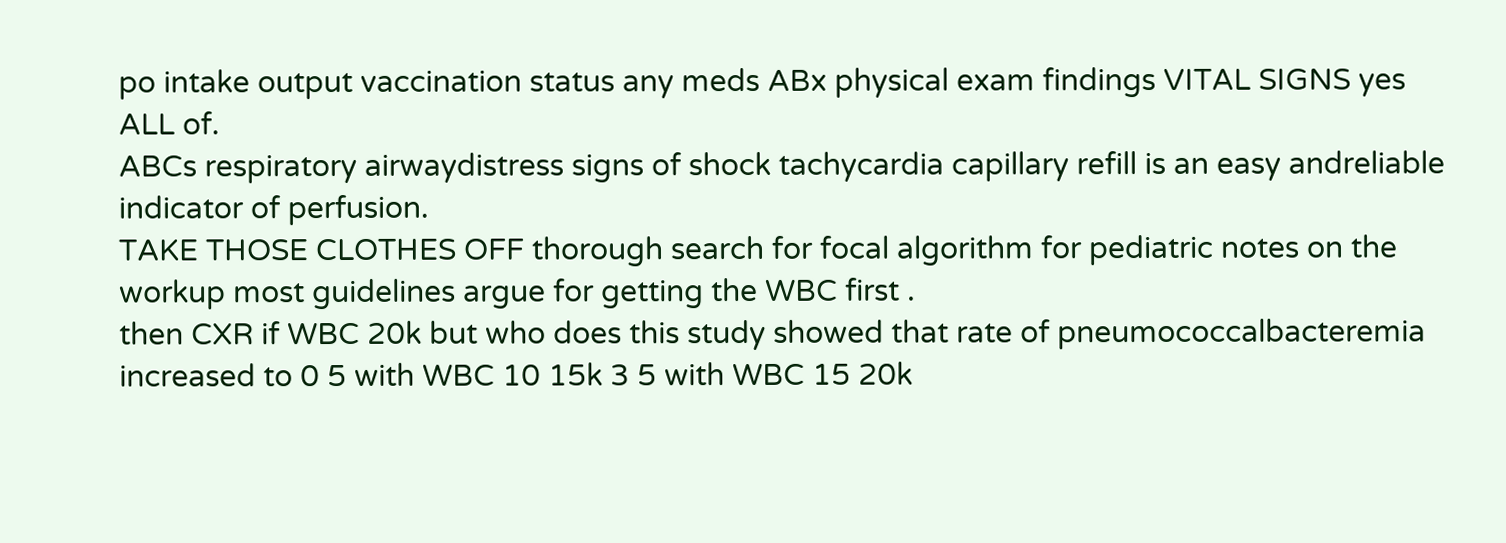po intake output vaccination status any meds ABx physical exam findings VITAL SIGNS yes ALL of.
ABCs respiratory airwaydistress signs of shock tachycardia capillary refill is an easy andreliable indicator of perfusion.
TAKE THOSE CLOTHES OFF thorough search for focal algorithm for pediatric notes on the workup most guidelines argue for getting the WBC first .
then CXR if WBC 20k but who does this study showed that rate of pneumococcalbacteremia increased to 0 5 with WBC 10 15k 3 5 with WBC 15 20k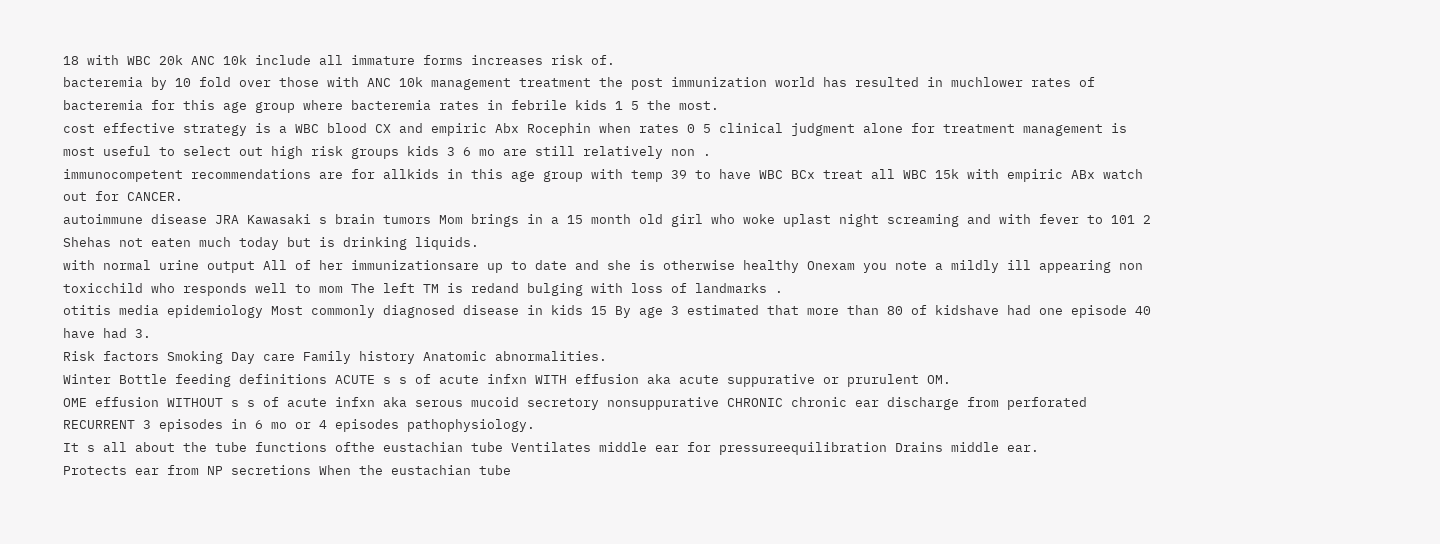18 with WBC 20k ANC 10k include all immature forms increases risk of.
bacteremia by 10 fold over those with ANC 10k management treatment the post immunization world has resulted in muchlower rates of bacteremia for this age group where bacteremia rates in febrile kids 1 5 the most.
cost effective strategy is a WBC blood CX and empiric Abx Rocephin when rates 0 5 clinical judgment alone for treatment management is most useful to select out high risk groups kids 3 6 mo are still relatively non .
immunocompetent recommendations are for allkids in this age group with temp 39 to have WBC BCx treat all WBC 15k with empiric ABx watch out for CANCER.
autoimmune disease JRA Kawasaki s brain tumors Mom brings in a 15 month old girl who woke uplast night screaming and with fever to 101 2 Shehas not eaten much today but is drinking liquids.
with normal urine output All of her immunizationsare up to date and she is otherwise healthy Onexam you note a mildly ill appearing non toxicchild who responds well to mom The left TM is redand bulging with loss of landmarks .
otitis media epidemiology Most commonly diagnosed disease in kids 15 By age 3 estimated that more than 80 of kidshave had one episode 40 have had 3.
Risk factors Smoking Day care Family history Anatomic abnormalities.
Winter Bottle feeding definitions ACUTE s s of acute infxn WITH effusion aka acute suppurative or prurulent OM.
OME effusion WITHOUT s s of acute infxn aka serous mucoid secretory nonsuppurative CHRONIC chronic ear discharge from perforated RECURRENT 3 episodes in 6 mo or 4 episodes pathophysiology.
It s all about the tube functions ofthe eustachian tube Ventilates middle ear for pressureequilibration Drains middle ear.
Protects ear from NP secretions When the eustachian tube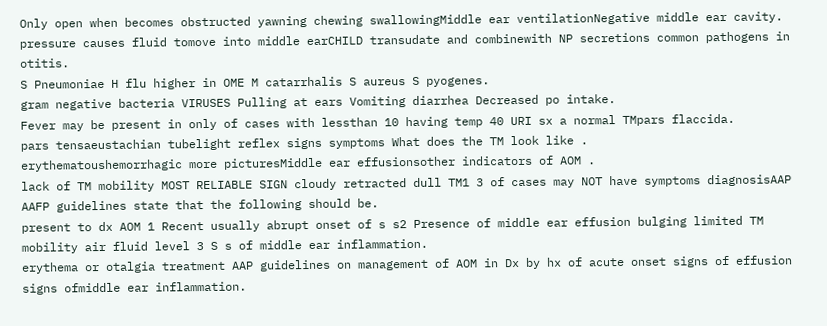Only open when becomes obstructed yawning chewing swallowingMiddle ear ventilationNegative middle ear cavity.
pressure causes fluid tomove into middle earCHILD transudate and combinewith NP secretions common pathogens in otitis.
S Pneumoniae H flu higher in OME M catarrhalis S aureus S pyogenes.
gram negative bacteria VIRUSES Pulling at ears Vomiting diarrhea Decreased po intake.
Fever may be present in only of cases with lessthan 10 having temp 40 URI sx a normal TMpars flaccida.
pars tensaeustachian tubelight reflex signs symptoms What does the TM look like .
erythematoushemorrhagic more picturesMiddle ear effusionsother indicators of AOM .
lack of TM mobility MOST RELIABLE SIGN cloudy retracted dull TM1 3 of cases may NOT have symptoms diagnosisAAP AAFP guidelines state that the following should be.
present to dx AOM 1 Recent usually abrupt onset of s s2 Presence of middle ear effusion bulging limited TM mobility air fluid level 3 S s of middle ear inflammation.
erythema or otalgia treatment AAP guidelines on management of AOM in Dx by hx of acute onset signs of effusion signs ofmiddle ear inflammation.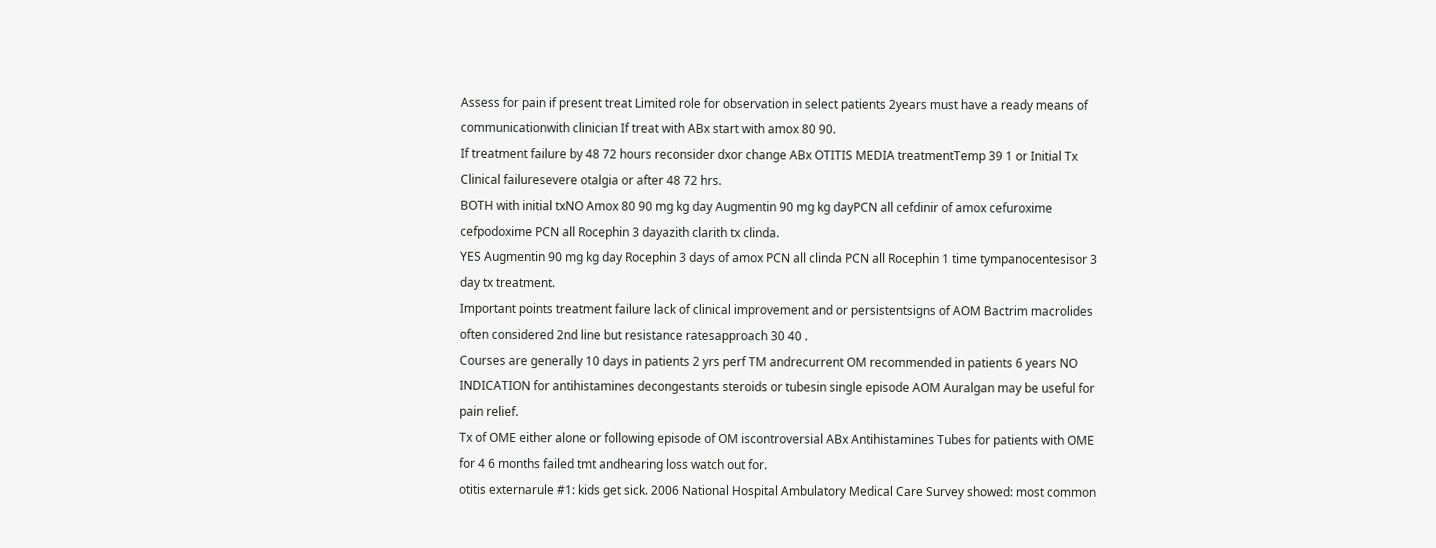Assess for pain if present treat Limited role for observation in select patients 2years must have a ready means of communicationwith clinician If treat with ABx start with amox 80 90.
If treatment failure by 48 72 hours reconsider dxor change ABx OTITIS MEDIA treatmentTemp 39 1 or Initial Tx Clinical failuresevere otalgia or after 48 72 hrs.
BOTH with initial txNO Amox 80 90 mg kg day Augmentin 90 mg kg dayPCN all cefdinir of amox cefuroxime cefpodoxime PCN all Rocephin 3 dayazith clarith tx clinda.
YES Augmentin 90 mg kg day Rocephin 3 days of amox PCN all clinda PCN all Rocephin 1 time tympanocentesisor 3 day tx treatment.
Important points treatment failure lack of clinical improvement and or persistentsigns of AOM Bactrim macrolides often considered 2nd line but resistance ratesapproach 30 40 .
Courses are generally 10 days in patients 2 yrs perf TM andrecurrent OM recommended in patients 6 years NO INDICATION for antihistamines decongestants steroids or tubesin single episode AOM Auralgan may be useful for pain relief.
Tx of OME either alone or following episode of OM iscontroversial ABx Antihistamines Tubes for patients with OME for 4 6 months failed tmt andhearing loss watch out for.
otitis externarule #1: kids get sick. 2006 National Hospital Ambulatory Medical Care Survey showed: most common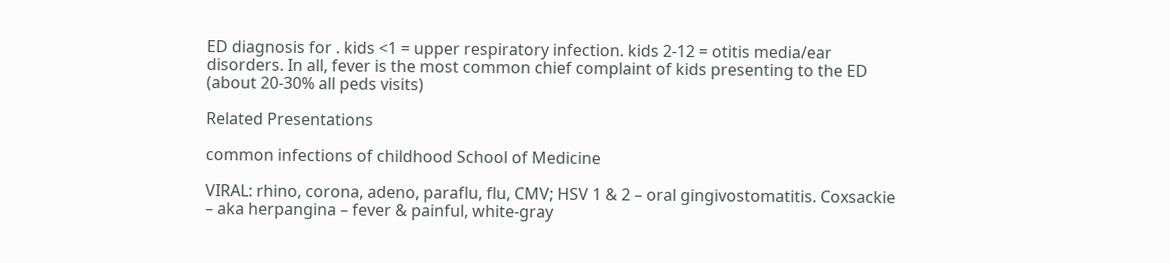ED diagnosis for . kids <1 = upper respiratory infection. kids 2-12 = otitis media/ear disorders. In all, fever is the most common chief complaint of kids presenting to the ED (about 20-30% all peds visits)

Related Presentations

common infections of childhood School of Medicine

VIRAL: rhino, corona, adeno, paraflu, flu, CMV; HSV 1 & 2 – oral gingivostomatitis. Coxsackie – aka herpangina – fever & painful, white-gray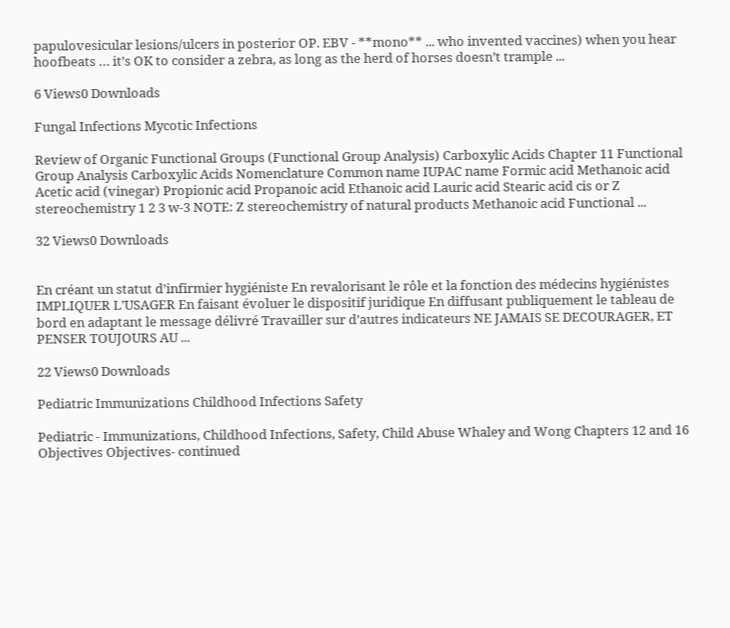papulovesicular lesions/ulcers in posterior OP. EBV - **mono** ... who invented vaccines) when you hear hoofbeats … it’s OK to consider a zebra, as long as the herd of horses doesn’t trample ...

6 Views0 Downloads

Fungal Infections Mycotic Infections

Review of Organic Functional Groups (Functional Group Analysis) Carboxylic Acids Chapter 11 Functional Group Analysis Carboxylic Acids Nomenclature Common name IUPAC name Formic acid Methanoic acid Acetic acid (vinegar) Propionic acid Propanoic acid Ethanoic acid Lauric acid Stearic acid cis or Z stereochemistry 1 2 3 w-3 NOTE: Z stereochemistry of natural products Methanoic acid Functional ...

32 Views0 Downloads


En créant un statut d’infirmier hygiéniste En revalorisant le rôle et la fonction des médecins hygiénistes IMPLIQUER L’USAGER En faisant évoluer le dispositif juridique En diffusant publiquement le tableau de bord en adaptant le message délivré Travailler sur d’autres indicateurs NE JAMAIS SE DECOURAGER, ET PENSER TOUJOURS AU ...

22 Views0 Downloads

Pediatric Immunizations Childhood Infections Safety

Pediatric - Immunizations, Childhood Infections, Safety, Child Abuse Whaley and Wong Chapters 12 and 16 Objectives Objectives- continued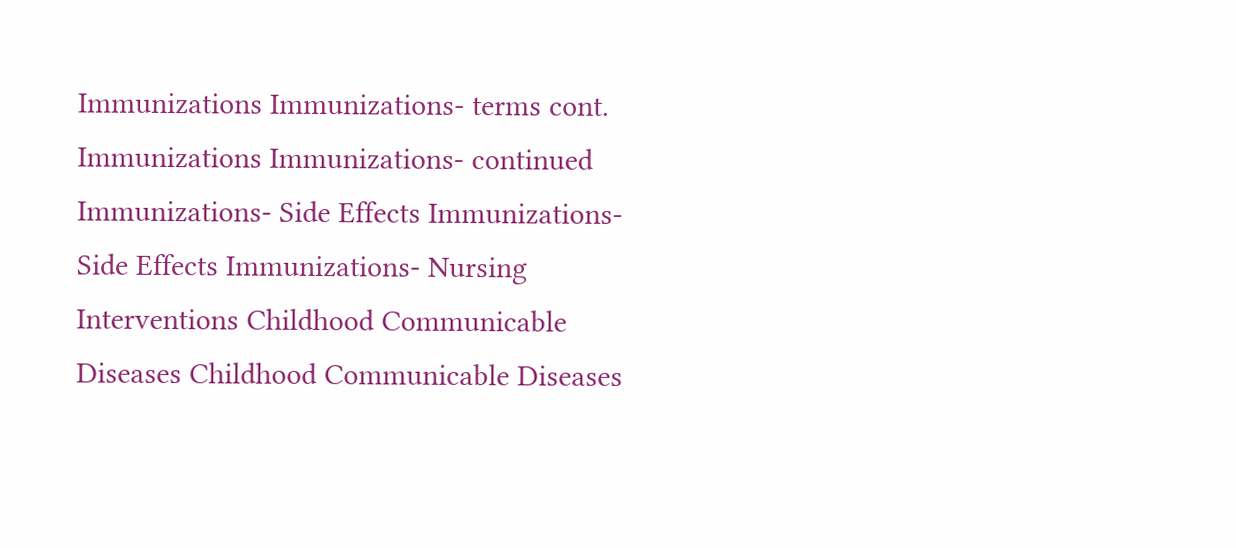Immunizations Immunizations- terms cont. Immunizations Immunizations- continued Immunizations- Side Effects Immunizations- Side Effects Immunizations- Nursing Interventions Childhood Communicable Diseases Childhood Communicable Diseases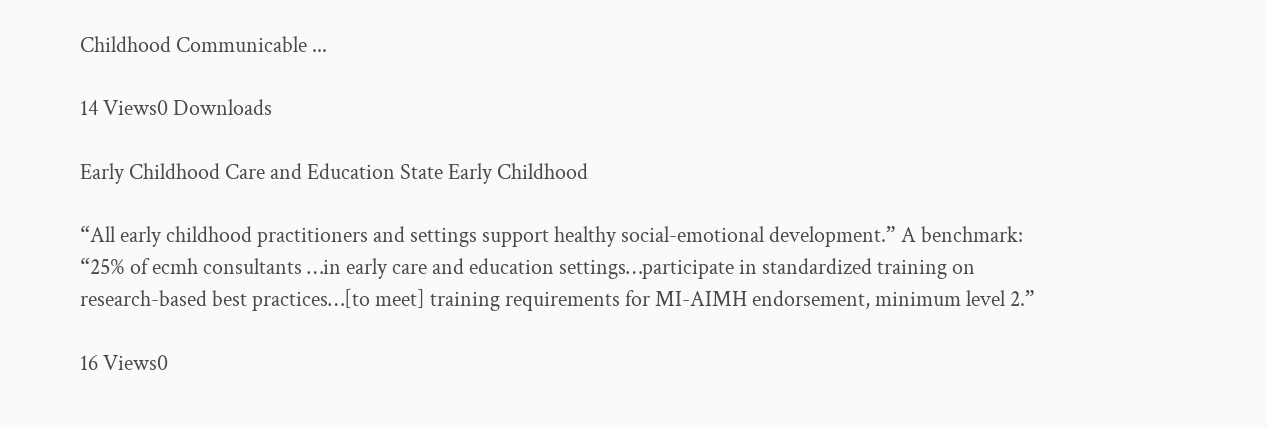Childhood Communicable ...

14 Views0 Downloads

Early Childhood Care and Education State Early Childhood

“All early childhood practitioners and settings support healthy social-emotional development.” A benchmark: “25% of ecmh consultants …in early care and education settings…participate in standardized training on research-based best practices…[to meet] training requirements for MI-AIMH endorsement, minimum level 2.”

16 Views0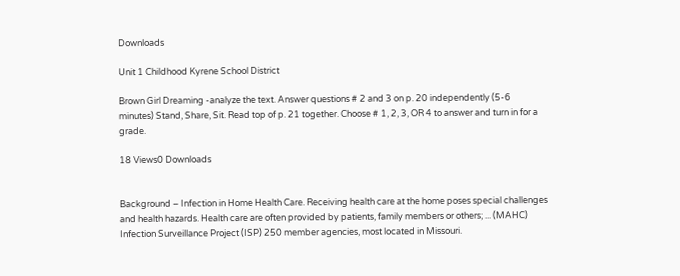Downloads

Unit 1 Childhood Kyrene School District

Brown Girl Dreaming -analyze the text. Answer questions # 2 and 3 on p. 20 independently (5-6 minutes) Stand, Share, Sit. Read top of p. 21 together. Choose # 1, 2, 3, OR 4 to answer and turn in for a grade.

18 Views0 Downloads


Background – Infection in Home Health Care. Receiving health care at the home poses special challenges and health hazards. Health care are often provided by patients, family members or others; ... (MAHC) Infection Surveillance Project (ISP) 250 member agencies, most located in Missouri.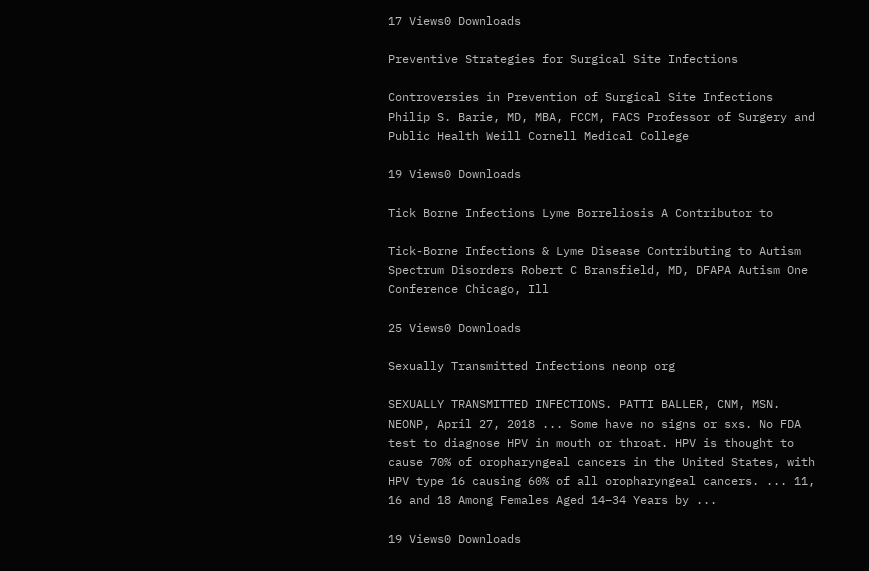17 Views0 Downloads

Preventive Strategies for Surgical Site Infections

Controversies in Prevention of Surgical Site Infections Philip S. Barie, MD, MBA, FCCM, FACS Professor of Surgery and Public Health Weill Cornell Medical College

19 Views0 Downloads

Tick Borne Infections Lyme Borreliosis A Contributor to

Tick-Borne Infections & Lyme Disease Contributing to Autism Spectrum Disorders Robert C Bransfield, MD, DFAPA Autism One Conference Chicago, Ill

25 Views0 Downloads

Sexually Transmitted Infections neonp org

SEXUALLY TRANSMITTED INFECTIONS. PATTI BALLER, CNM, MSN. NEONP, April 27, 2018 ... Some have no signs or sxs. No FDA test to diagnose HPV in mouth or throat. HPV is thought to cause 70% of oropharyngeal cancers in the United States, with HPV type 16 causing 60% of all oropharyngeal cancers. ... 11, 16 and 18 Among Females Aged 14–34 Years by ...

19 Views0 Downloads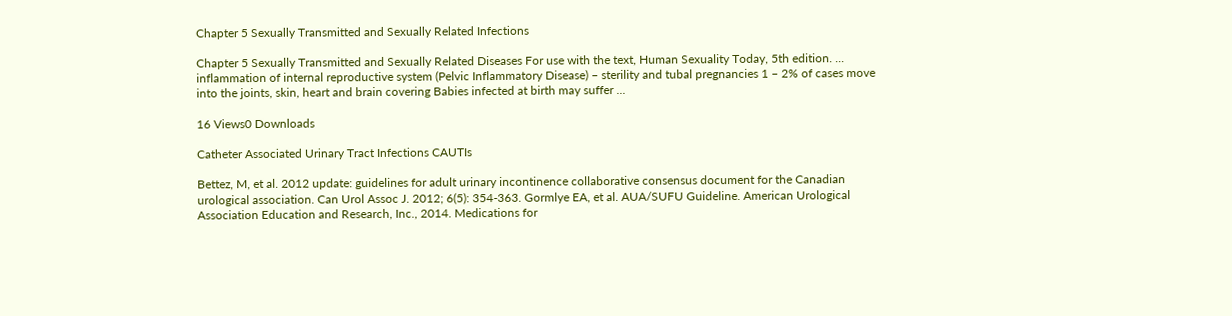Chapter 5 Sexually Transmitted and Sexually Related Infections

Chapter 5 Sexually Transmitted and Sexually Related Diseases For use with the text, Human Sexuality Today, 5th edition. ... inflammation of internal reproductive system (Pelvic Inflammatory Disease) – sterility and tubal pregnancies 1 – 2% of cases move into the joints, skin, heart and brain covering Babies infected at birth may suffer ...

16 Views0 Downloads

Catheter Associated Urinary Tract Infections CAUTIs

Bettez, M, et al. 2012 update: guidelines for adult urinary incontinence collaborative consensus document for the Canadian urological association. Can Urol Assoc J. 2012; 6(5): 354-363. Gormlye EA, et al. AUA/SUFU Guideline. American Urological Association Education and Research, Inc., 2014. Medications for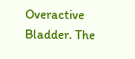Overactive Bladder. The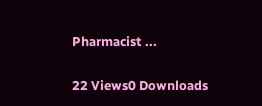Pharmacist ...

22 Views0 Downloads